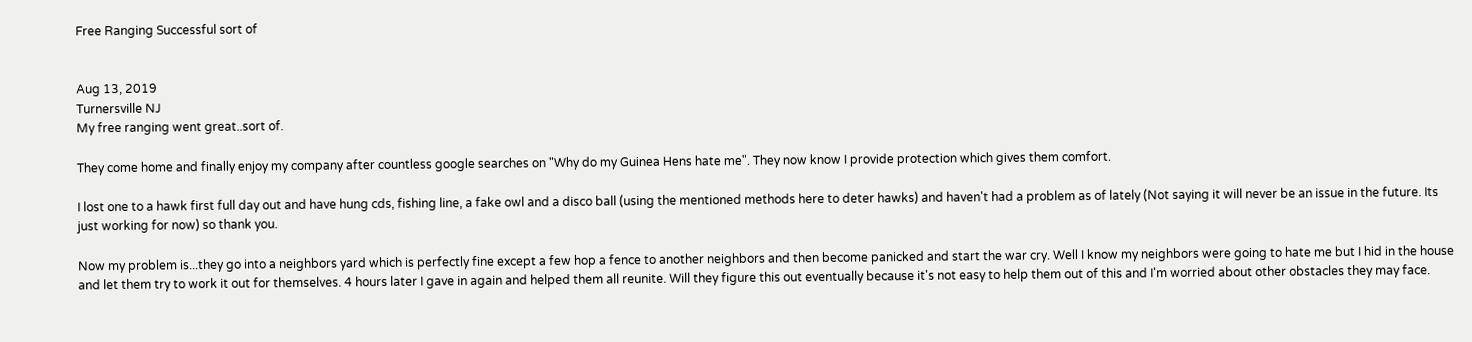Free Ranging Successful sort of


Aug 13, 2019
Turnersville NJ
My free ranging went great..sort of.

They come home and finally enjoy my company after countless google searches on "Why do my Guinea Hens hate me". They now know I provide protection which gives them comfort.

I lost one to a hawk first full day out and have hung cds, fishing line, a fake owl and a disco ball (using the mentioned methods here to deter hawks) and haven't had a problem as of lately (Not saying it will never be an issue in the future. Its just working for now) so thank you.

Now my problem is...they go into a neighbors yard which is perfectly fine except a few hop a fence to another neighbors and then become panicked and start the war cry. Well I know my neighbors were going to hate me but I hid in the house and let them try to work it out for themselves. 4 hours later I gave in again and helped them all reunite. Will they figure this out eventually because it's not easy to help them out of this and I'm worried about other obstacles they may face.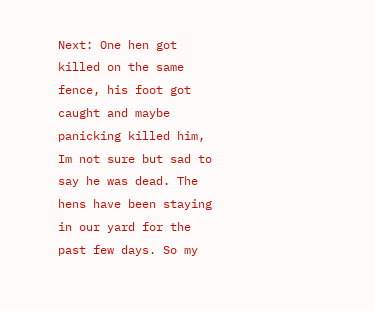Next: One hen got killed on the same fence, his foot got caught and maybe panicking killed him, Im not sure but sad to say he was dead. The hens have been staying in our yard for the past few days. So my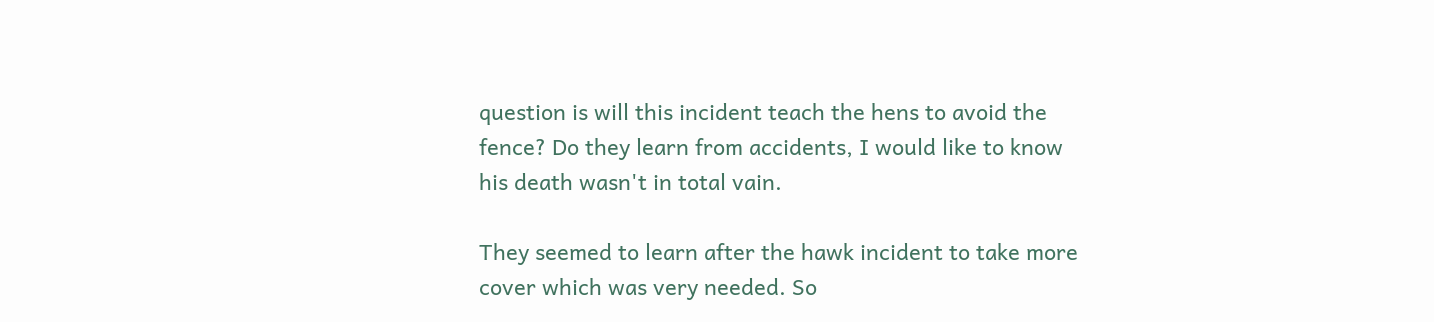question is will this incident teach the hens to avoid the fence? Do they learn from accidents, I would like to know his death wasn't in total vain.

They seemed to learn after the hawk incident to take more cover which was very needed. So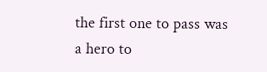the first one to pass was a hero to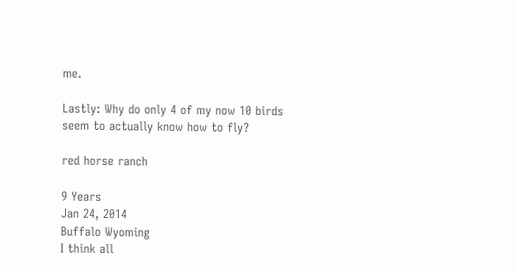me.

Lastly: Why do only 4 of my now 10 birds seem to actually know how to fly?

red horse ranch

9 Years
Jan 24, 2014
Buffalo Wyoming
I think all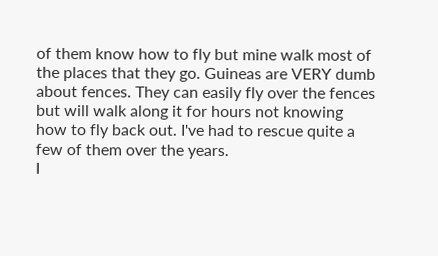of them know how to fly but mine walk most of the places that they go. Guineas are VERY dumb about fences. They can easily fly over the fences but will walk along it for hours not knowing how to fly back out. I've had to rescue quite a few of them over the years.
I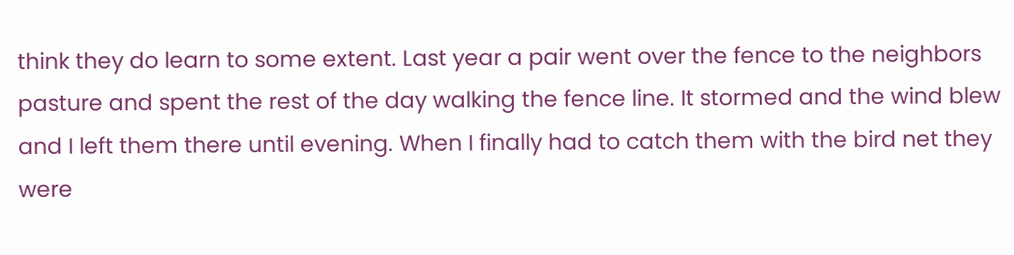think they do learn to some extent. Last year a pair went over the fence to the neighbors pasture and spent the rest of the day walking the fence line. It stormed and the wind blew and I left them there until evening. When I finally had to catch them with the bird net they were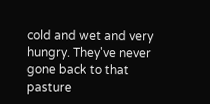cold and wet and very hungry. They've never gone back to that pasture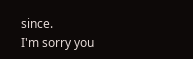since.
I'm sorry you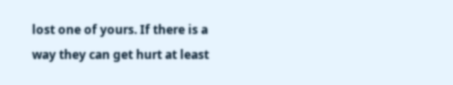lost one of yours. If there is a way they can get hurt at least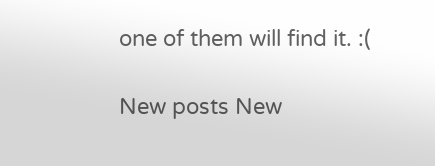one of them will find it. :(

New posts New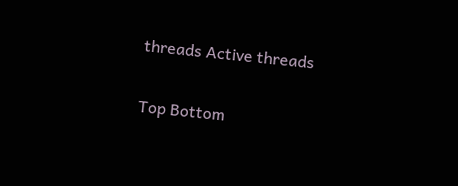threads Active threads

Top Bottom